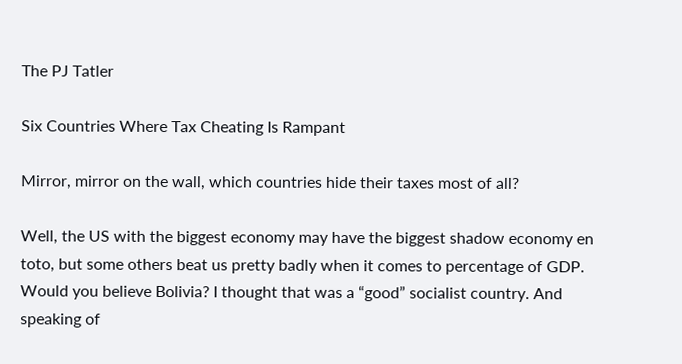The PJ Tatler

Six Countries Where Tax Cheating Is Rampant

Mirror, mirror on the wall, which countries hide their taxes most of all?

Well, the US with the biggest economy may have the biggest shadow economy en toto, but some others beat us pretty badly when it comes to percentage of GDP. Would you believe Bolivia? I thought that was a “good” socialist country. And speaking of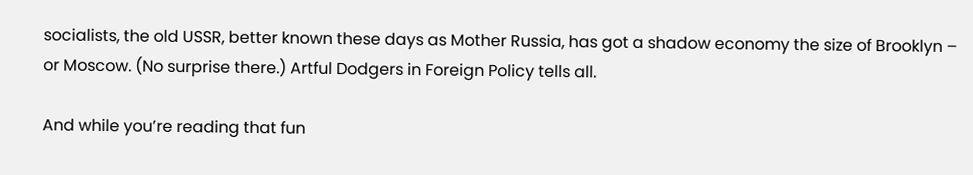socialists, the old USSR, better known these days as Mother Russia, has got a shadow economy the size of Brooklyn – or Moscow. (No surprise there.) Artful Dodgers in Foreign Policy tells all.

And while you’re reading that fun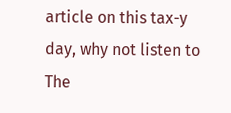article on this tax-y day, why not listen to The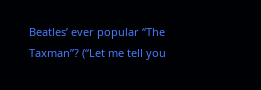Beatles’ ever popular “The Taxman”? (“Let me tell you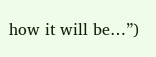how it will be…”)